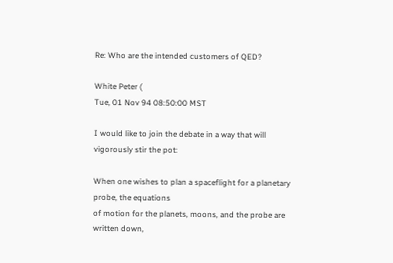Re: Who are the intended customers of QED?

White Peter (
Tue, 01 Nov 94 08:50:00 MST

I would like to join the debate in a way that will vigorously stir the pot:

When one wishes to plan a spaceflight for a planetary probe, the equations
of motion for the planets, moons, and the probe are written down,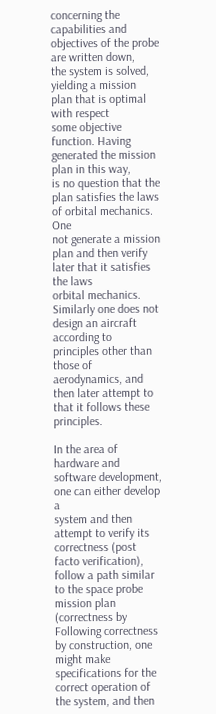concerning the capabilities and objectives of the probe are written down,
the system is solved, yielding a mission plan that is optimal with respect
some objective function. Having generated the mission plan in this way,
is no question that the plan satisfies the laws of orbital mechanics. One
not generate a mission plan and then verify later that it satisfies the laws
orbital mechanics. Similarly one does not design an aircraft according to
principles other than those of aerodynamics, and then later attempt to
that it follows these principles.

In the area of hardware and software development, one can either develop a
system and then attempt to verify its correctness (post facto verification),
follow a path similar to the space probe mission plan (correctness by
Following correctness by construction, one might make specifications for the
correct operation of the system, and then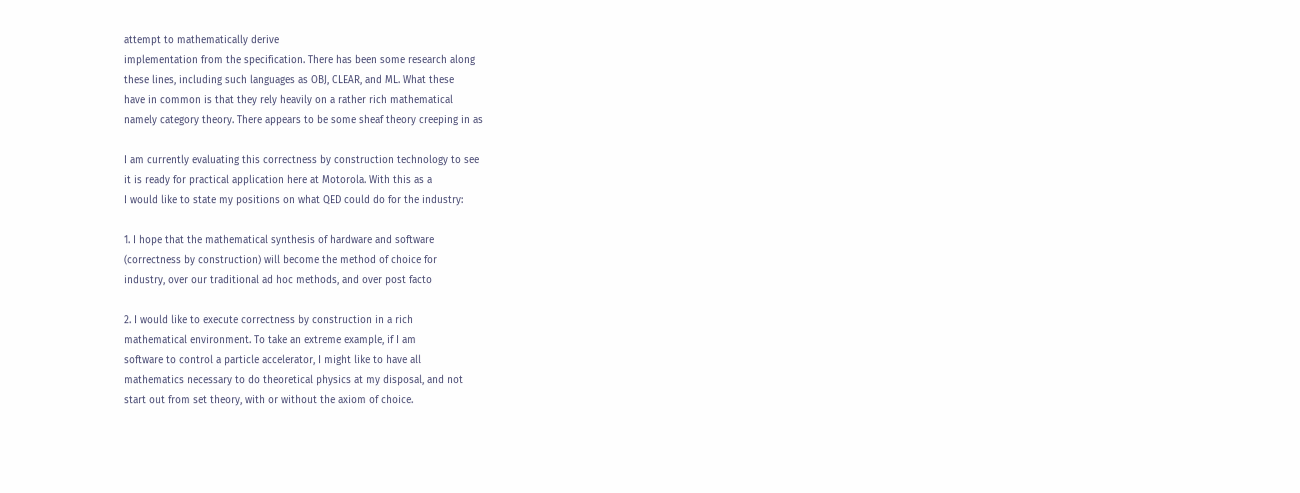attempt to mathematically derive
implementation from the specification. There has been some research along
these lines, including such languages as OBJ, CLEAR, and ML. What these
have in common is that they rely heavily on a rather rich mathematical
namely category theory. There appears to be some sheaf theory creeping in as

I am currently evaluating this correctness by construction technology to see
it is ready for practical application here at Motorola. With this as a
I would like to state my positions on what QED could do for the industry:

1. I hope that the mathematical synthesis of hardware and software
(correctness by construction) will become the method of choice for
industry, over our traditional ad hoc methods, and over post facto

2. I would like to execute correctness by construction in a rich
mathematical environment. To take an extreme example, if I am
software to control a particle accelerator, I might like to have all
mathematics necessary to do theoretical physics at my disposal, and not
start out from set theory, with or without the axiom of choice.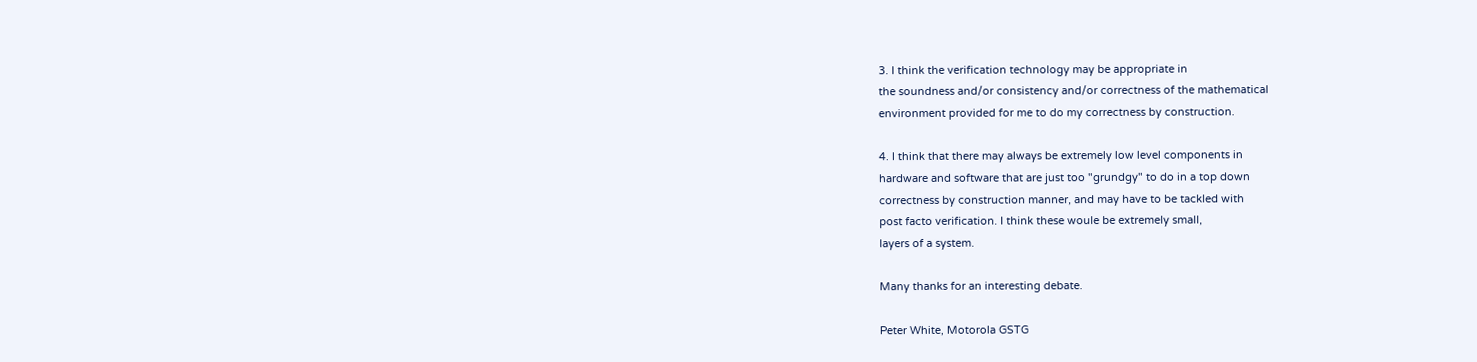3. I think the verification technology may be appropriate in
the soundness and/or consistency and/or correctness of the mathematical
environment provided for me to do my correctness by construction.

4. I think that there may always be extremely low level components in
hardware and software that are just too "grundgy" to do in a top down
correctness by construction manner, and may have to be tackled with
post facto verification. I think these woule be extremely small,
layers of a system.

Many thanks for an interesting debate.

Peter White, Motorola GSTG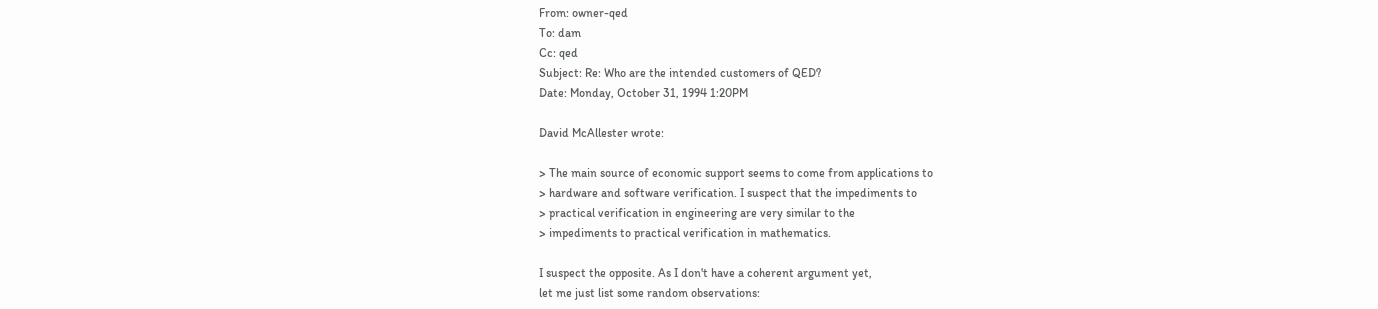From: owner-qed
To: dam
Cc: qed
Subject: Re: Who are the intended customers of QED?
Date: Monday, October 31, 1994 1:20PM

David McAllester wrote:

> The main source of economic support seems to come from applications to
> hardware and software verification. I suspect that the impediments to
> practical verification in engineering are very similar to the
> impediments to practical verification in mathematics.

I suspect the opposite. As I don't have a coherent argument yet,
let me just list some random observations: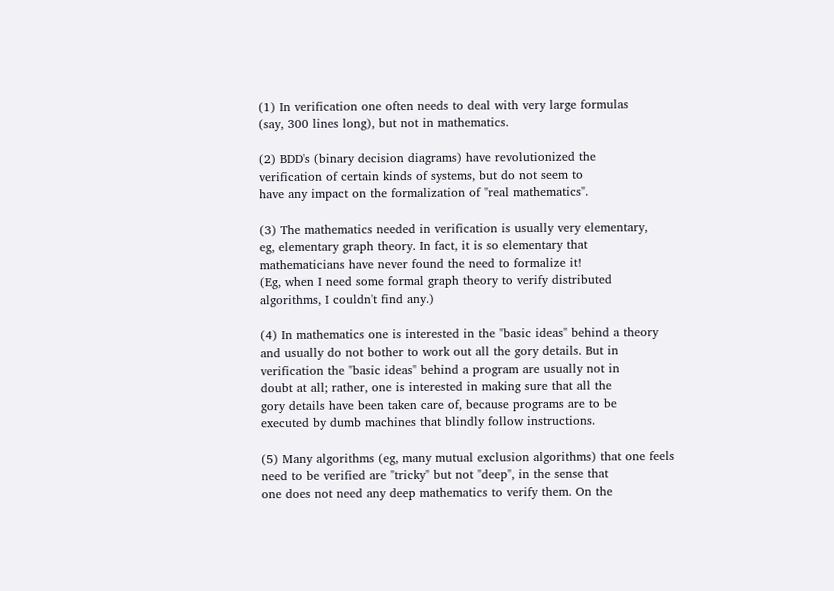(1) In verification one often needs to deal with very large formulas
(say, 300 lines long), but not in mathematics.

(2) BDD's (binary decision diagrams) have revolutionized the
verification of certain kinds of systems, but do not seem to
have any impact on the formalization of "real mathematics".

(3) The mathematics needed in verification is usually very elementary,
eg, elementary graph theory. In fact, it is so elementary that
mathematicians have never found the need to formalize it!
(Eg, when I need some formal graph theory to verify distributed
algorithms, I couldn't find any.)

(4) In mathematics one is interested in the "basic ideas" behind a theory
and usually do not bother to work out all the gory details. But in
verification the "basic ideas" behind a program are usually not in
doubt at all; rather, one is interested in making sure that all the
gory details have been taken care of, because programs are to be
executed by dumb machines that blindly follow instructions.

(5) Many algorithms (eg, many mutual exclusion algorithms) that one feels
need to be verified are "tricky" but not "deep", in the sense that
one does not need any deep mathematics to verify them. On the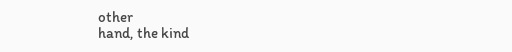other
hand, the kind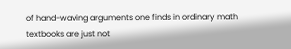of hand-waving arguments one finds in ordinary math
textbooks are just not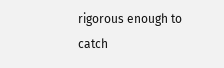rigorous enough to catch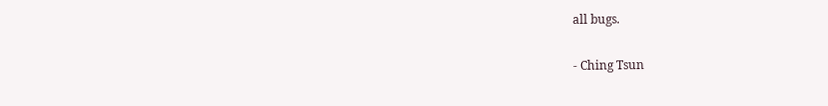all bugs.

- Ching Tsun